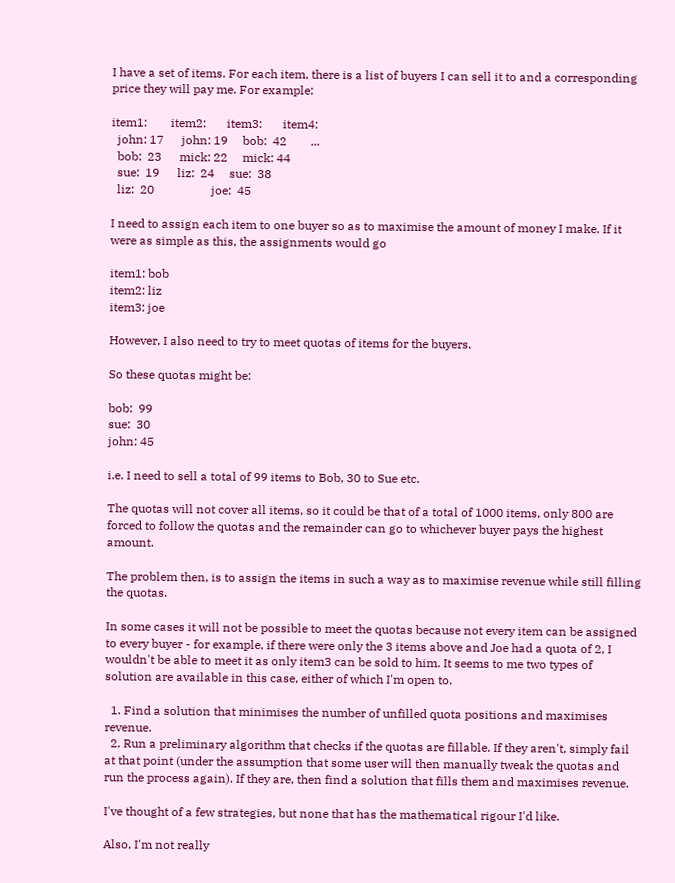I have a set of items. For each item, there is a list of buyers I can sell it to and a corresponding price they will pay me. For example:

item1:        item2:       item3:       item4:
  john: 17      john: 19     bob:  42        ...
  bob:  23      mick: 22     mick: 44
  sue:  19      liz:  24     sue:  38
  liz:  20                   joe:  45

I need to assign each item to one buyer so as to maximise the amount of money I make. If it were as simple as this, the assignments would go

item1: bob
item2: liz
item3: joe

However, I also need to try to meet quotas of items for the buyers.

So these quotas might be:

bob:  99
sue:  30
john: 45

i.e. I need to sell a total of 99 items to Bob, 30 to Sue etc.

The quotas will not cover all items, so it could be that of a total of 1000 items, only 800 are forced to follow the quotas and the remainder can go to whichever buyer pays the highest amount.

The problem then, is to assign the items in such a way as to maximise revenue while still filling the quotas.

In some cases it will not be possible to meet the quotas because not every item can be assigned to every buyer - for example, if there were only the 3 items above and Joe had a quota of 2, I wouldn't be able to meet it as only item3 can be sold to him. It seems to me two types of solution are available in this case, either of which I'm open to.

  1. Find a solution that minimises the number of unfilled quota positions and maximises revenue.
  2. Run a preliminary algorithm that checks if the quotas are fillable. If they aren't, simply fail at that point (under the assumption that some user will then manually tweak the quotas and run the process again). If they are, then find a solution that fills them and maximises revenue.

I've thought of a few strategies, but none that has the mathematical rigour I'd like.

Also, I'm not really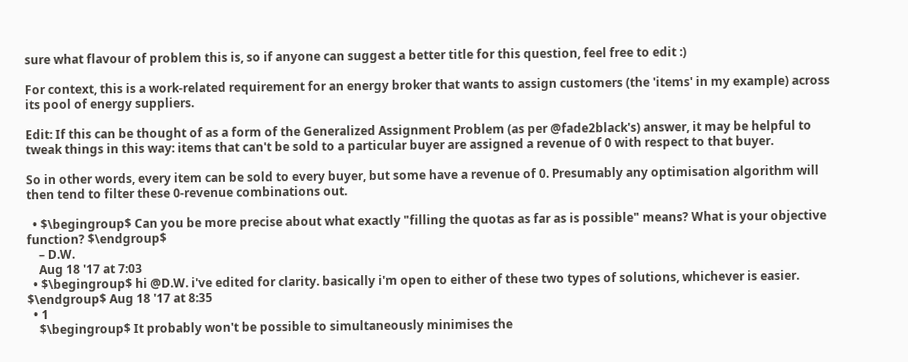sure what flavour of problem this is, so if anyone can suggest a better title for this question, feel free to edit :)

For context, this is a work-related requirement for an energy broker that wants to assign customers (the 'items' in my example) across its pool of energy suppliers.

Edit: If this can be thought of as a form of the Generalized Assignment Problem (as per @fade2black's) answer, it may be helpful to tweak things in this way: items that can't be sold to a particular buyer are assigned a revenue of 0 with respect to that buyer.

So in other words, every item can be sold to every buyer, but some have a revenue of 0. Presumably any optimisation algorithm will then tend to filter these 0-revenue combinations out.

  • $\begingroup$ Can you be more precise about what exactly "filling the quotas as far as is possible" means? What is your objective function? $\endgroup$
    – D.W.
    Aug 18 '17 at 7:03
  • $\begingroup$ hi @D.W. i've edited for clarity. basically i'm open to either of these two types of solutions, whichever is easier. $\endgroup$ Aug 18 '17 at 8:35
  • 1
    $\begingroup$ It probably won't be possible to simultaneously minimises the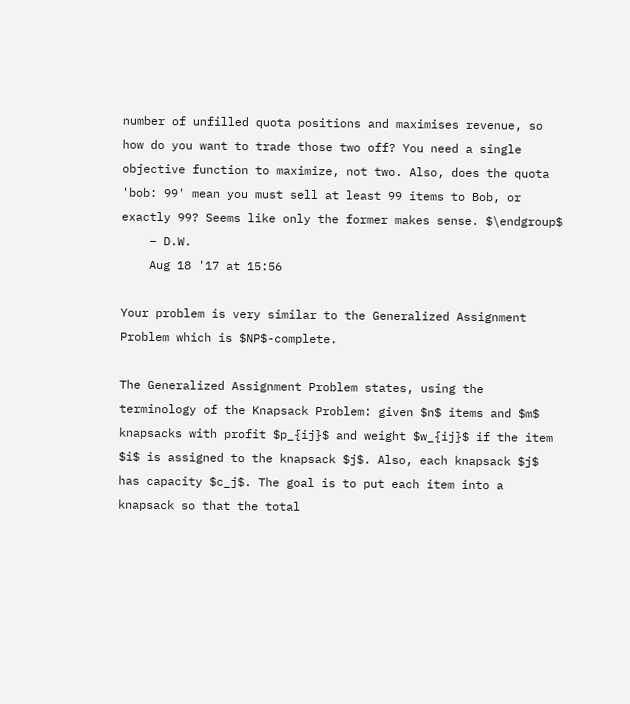number of unfilled quota positions and maximises revenue, so how do you want to trade those two off? You need a single objective function to maximize, not two. Also, does the quota 'bob: 99' mean you must sell at least 99 items to Bob, or exactly 99? Seems like only the former makes sense. $\endgroup$
    – D.W.
    Aug 18 '17 at 15:56

Your problem is very similar to the Generalized Assignment Problem which is $NP$-complete.

The Generalized Assignment Problem states, using the terminology of the Knapsack Problem: given $n$ items and $m$ knapsacks with profit $p_{ij}$ and weight $w_{ij}$ if the item $i$ is assigned to the knapsack $j$. Also, each knapsack $j$ has capacity $c_j$. The goal is to put each item into a knapsack so that the total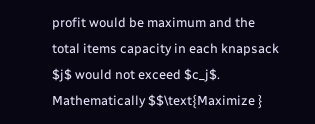profit would be maximum and the total items capacity in each knapsack $j$ would not exceed $c_j$. Mathematically $$\text{Maximize }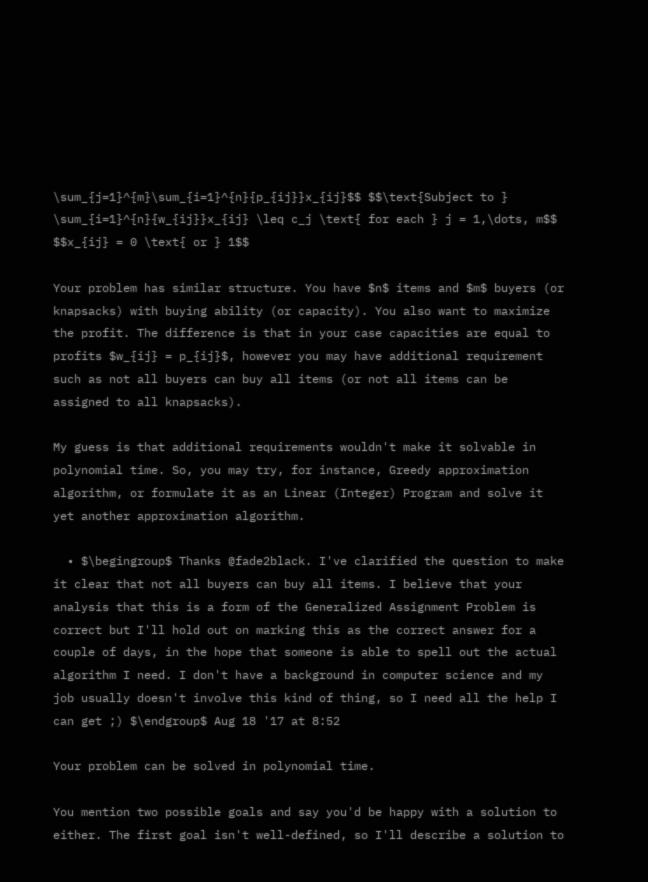\sum_{j=1}^{m}\sum_{i=1}^{n}{p_{ij}}x_{ij}$$ $$\text{Subject to } \sum_{i=1}^{n}{w_{ij}}x_{ij} \leq c_j \text{ for each } j = 1,\dots, m$$ $$x_{ij} = 0 \text{ or } 1$$

Your problem has similar structure. You have $n$ items and $m$ buyers (or knapsacks) with buying ability (or capacity). You also want to maximize the profit. The difference is that in your case capacities are equal to profits $w_{ij} = p_{ij}$, however you may have additional requirement such as not all buyers can buy all items (or not all items can be assigned to all knapsacks).

My guess is that additional requirements wouldn't make it solvable in polynomial time. So, you may try, for instance, Greedy approximation algorithm, or formulate it as an Linear (Integer) Program and solve it yet another approximation algorithm.

  • $\begingroup$ Thanks @fade2black. I've clarified the question to make it clear that not all buyers can buy all items. I believe that your analysis that this is a form of the Generalized Assignment Problem is correct but I'll hold out on marking this as the correct answer for a couple of days, in the hope that someone is able to spell out the actual algorithm I need. I don't have a background in computer science and my job usually doesn't involve this kind of thing, so I need all the help I can get ;) $\endgroup$ Aug 18 '17 at 8:52

Your problem can be solved in polynomial time.

You mention two possible goals and say you'd be happy with a solution to either. The first goal isn't well-defined, so I'll describe a solution to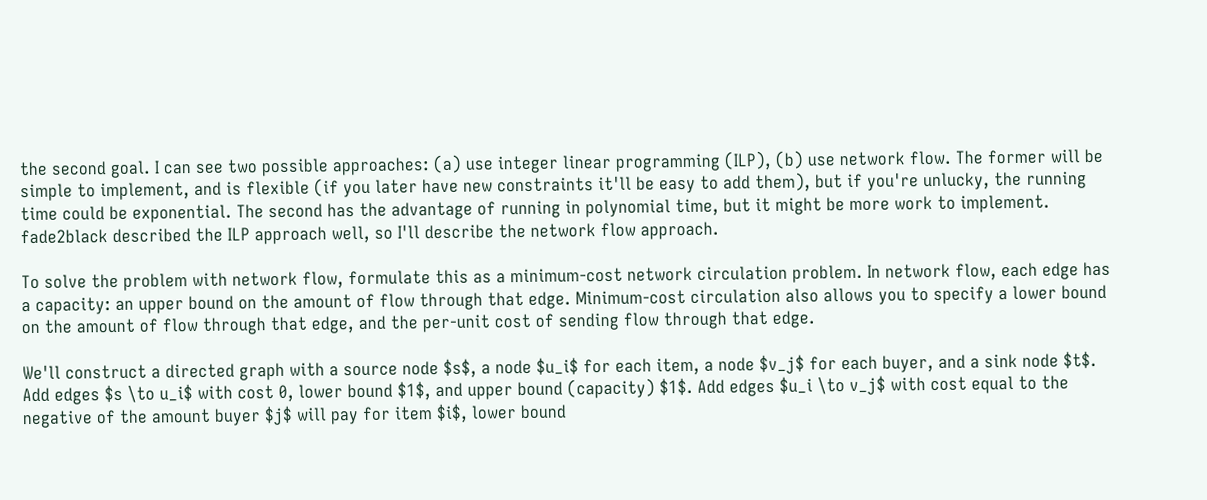the second goal. I can see two possible approaches: (a) use integer linear programming (ILP), (b) use network flow. The former will be simple to implement, and is flexible (if you later have new constraints it'll be easy to add them), but if you're unlucky, the running time could be exponential. The second has the advantage of running in polynomial time, but it might be more work to implement. fade2black described the ILP approach well, so I'll describe the network flow approach.

To solve the problem with network flow, formulate this as a minimum-cost network circulation problem. In network flow, each edge has a capacity: an upper bound on the amount of flow through that edge. Minimum-cost circulation also allows you to specify a lower bound on the amount of flow through that edge, and the per-unit cost of sending flow through that edge.

We'll construct a directed graph with a source node $s$, a node $u_i$ for each item, a node $v_j$ for each buyer, and a sink node $t$. Add edges $s \to u_i$ with cost 0, lower bound $1$, and upper bound (capacity) $1$. Add edges $u_i \to v_j$ with cost equal to the negative of the amount buyer $j$ will pay for item $i$, lower bound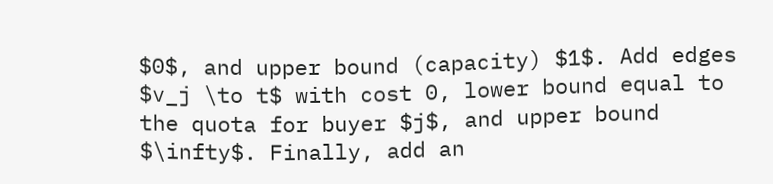$0$, and upper bound (capacity) $1$. Add edges $v_j \to t$ with cost 0, lower bound equal to the quota for buyer $j$, and upper bound $\infty$. Finally, add an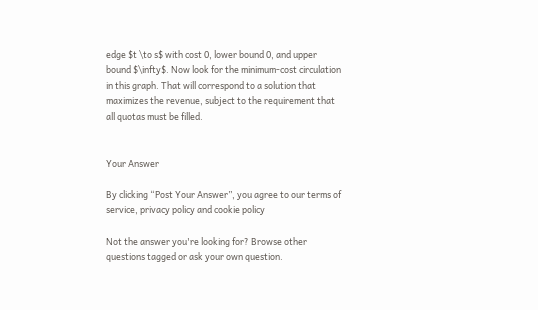edge $t \to s$ with cost 0, lower bound 0, and upper bound $\infty$. Now look for the minimum-cost circulation in this graph. That will correspond to a solution that maximizes the revenue, subject to the requirement that all quotas must be filled.


Your Answer

By clicking “Post Your Answer”, you agree to our terms of service, privacy policy and cookie policy

Not the answer you're looking for? Browse other questions tagged or ask your own question.